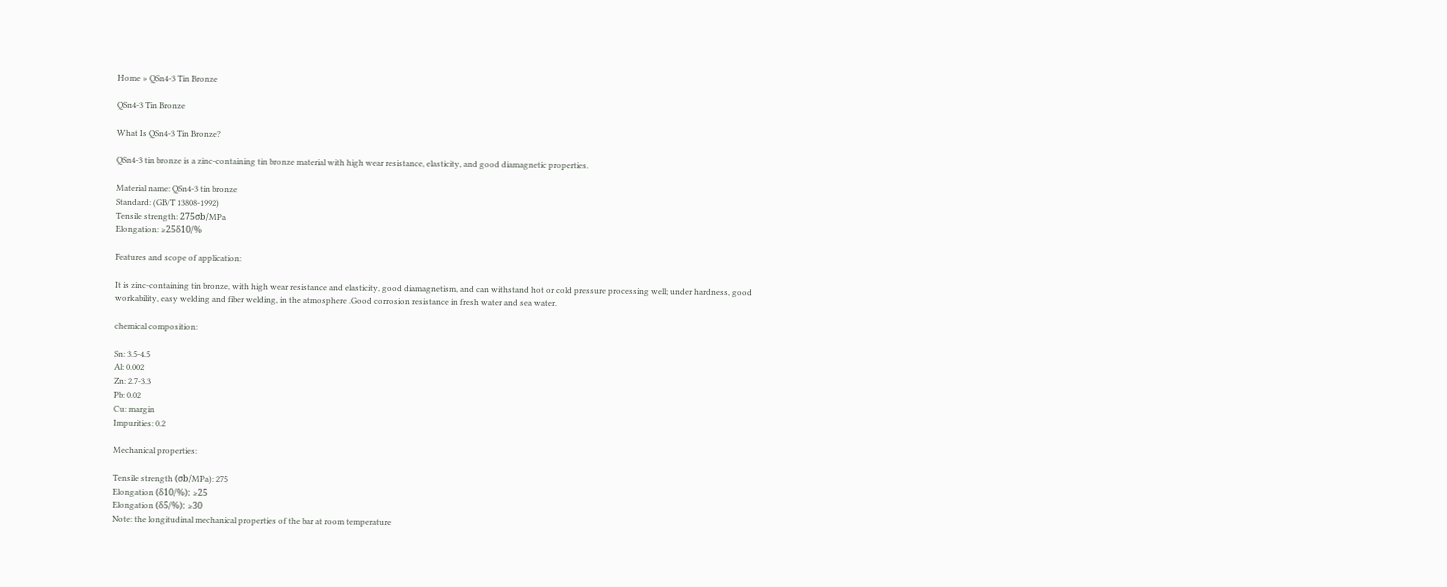Home » QSn4-3 Tin Bronze

QSn4-3 Tin Bronze

What Is QSn4-3 Tin Bronze?

QSn4-3 tin bronze is a zinc-containing tin bronze material with high wear resistance, elasticity, and good diamagnetic properties.

Material name: QSn4-3 tin bronze
Standard: (GB/T 13808-1992)
Tensile strength: 275σb/MPa
Elongation: ≥25δ10/%

Features and scope of application:

It is zinc-containing tin bronze, with high wear resistance and elasticity, good diamagnetism, and can withstand hot or cold pressure processing well; under hardness, good workability, easy welding and fiber welding, in the atmosphere .Good corrosion resistance in fresh water and sea water.

chemical composition:

Sn: 3.5-4.5
Al: 0.002
Zn: 2.7-3.3
Pb: 0.02
Cu: margin
Impurities: 0.2

Mechanical properties:

Tensile strength (σb/MPa): 275
Elongation (δ10/%): ≥25
Elongation (δ5/%): ≥30
Note: the longitudinal mechanical properties of the bar at room temperature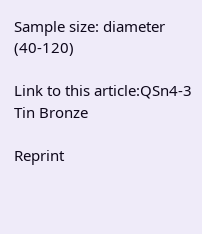Sample size: diameter (40-120)

Link to this article:QSn4-3 Tin Bronze

Reprint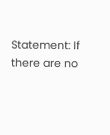Statement: If there are no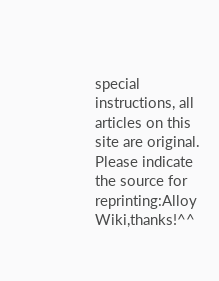special instructions, all articles on this site are original. Please indicate the source for reprinting:Alloy Wiki,thanks!^^